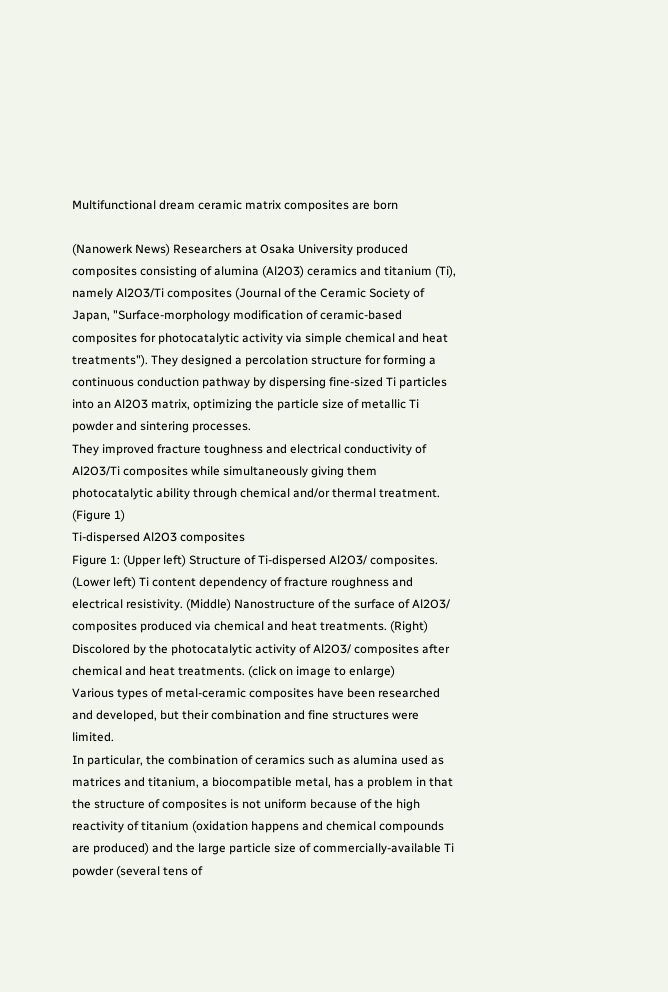Multifunctional dream ceramic matrix composites are born

(Nanowerk News) Researchers at Osaka University produced composites consisting of alumina (Al2O3) ceramics and titanium (Ti), namely Al2O3/Ti composites (Journal of the Ceramic Society of Japan, "Surface-morphology modification of ceramic-based composites for photocatalytic activity via simple chemical and heat treatments"). They designed a percolation structure for forming a continuous conduction pathway by dispersing fine-sized Ti particles into an Al2O3 matrix, optimizing the particle size of metallic Ti powder and sintering processes.
They improved fracture toughness and electrical conductivity of Al2O3/Ti composites while simultaneously giving them photocatalytic ability through chemical and/or thermal treatment. (Figure 1)
Ti-dispersed Al2O3 composites
Figure 1: (Upper left) Structure of Ti-dispersed Al2O3/ composites. (Lower left) Ti content dependency of fracture roughness and electrical resistivity. (Middle) Nanostructure of the surface of Al2O3/ composites produced via chemical and heat treatments. (Right) Discolored by the photocatalytic activity of Al2O3/ composites after chemical and heat treatments. (click on image to enlarge)
Various types of metal-ceramic composites have been researched and developed, but their combination and fine structures were limited.
In particular, the combination of ceramics such as alumina used as matrices and titanium, a biocompatible metal, has a problem in that the structure of composites is not uniform because of the high reactivity of titanium (oxidation happens and chemical compounds are produced) and the large particle size of commercially-available Ti powder (several tens of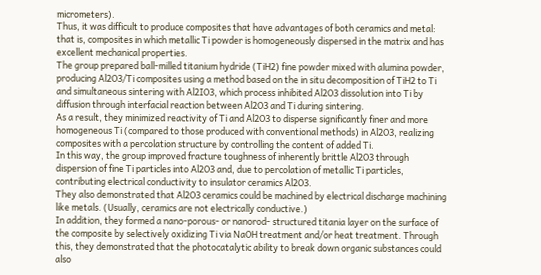micrometers).
Thus, it was difficult to produce composites that have advantages of both ceramics and metal: that is, composites in which metallic Ti powder is homogeneously dispersed in the matrix and has excellent mechanical properties.
The group prepared ball-milled titanium hydride (TiH2) fine powder mixed with alumina powder, producing Al2O3/Ti composites using a method based on the in situ decomposition of TiH2 to Ti and simultaneous sintering with Al2IO3, which process inhibited Al2O3 dissolution into Ti by diffusion through interfacial reaction between Al2O3 and Ti during sintering.
As a result, they minimized reactivity of Ti and Al2O3 to disperse significantly finer and more homogeneous Ti (compared to those produced with conventional methods) in Al2O3, realizing composites with a percolation structure by controlling the content of added Ti.
In this way, the group improved fracture toughness of inherently brittle Al2O3 through dispersion of fine Ti particles into Al2O3 and, due to percolation of metallic Ti particles, contributing electrical conductivity to insulator ceramics Al2O3.
They also demonstrated that Al2O3 ceramics could be machined by electrical discharge machining like metals. (Usually, ceramics are not electrically conductive.)
In addition, they formed a nano-porous- or nanorod- structured titania layer on the surface of the composite by selectively oxidizing Ti via NaOH treatment and/or heat treatment. Through this, they demonstrated that the photocatalytic ability to break down organic substances could also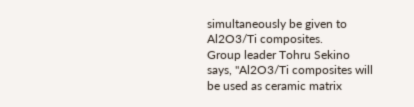simultaneously be given to Al2O3/Ti composites.
Group leader Tohru Sekino says, "Al2O3/Ti composites will be used as ceramic matrix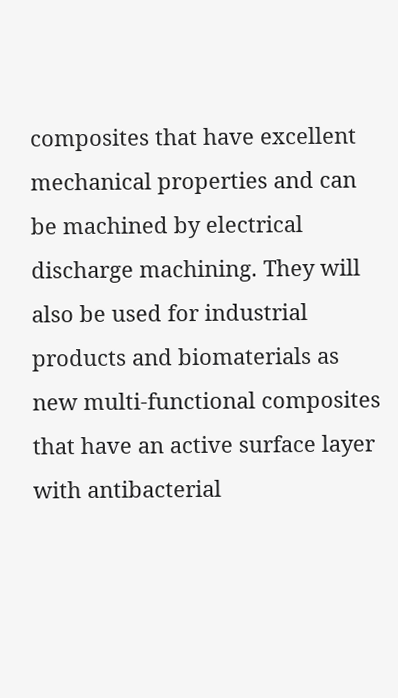composites that have excellent mechanical properties and can be machined by electrical discharge machining. They will also be used for industrial products and biomaterials as new multi-functional composites that have an active surface layer with antibacterial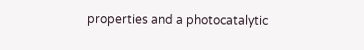properties and a photocatalytic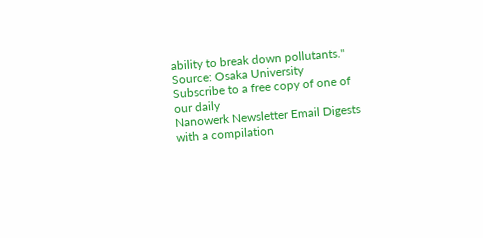ability to break down pollutants."
Source: Osaka University
Subscribe to a free copy of one of our daily
Nanowerk Newsletter Email Digests
with a compilation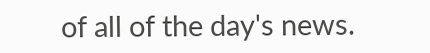of all of the day's news.